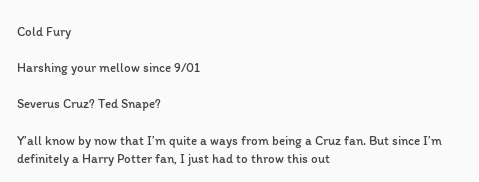Cold Fury

Harshing your mellow since 9/01

Severus Cruz? Ted Snape?

Y’all know by now that I’m quite a ways from being a Cruz fan. But since I’m definitely a Harry Potter fan, I just had to throw this out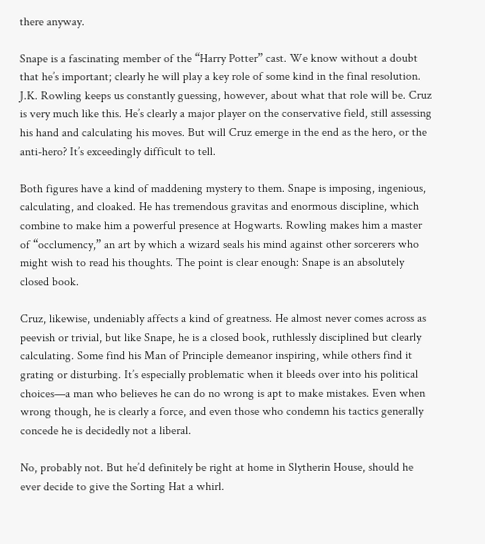there anyway.

Snape is a fascinating member of the “Harry Potter” cast. We know without a doubt that he’s important; clearly he will play a key role of some kind in the final resolution. J.K. Rowling keeps us constantly guessing, however, about what that role will be. Cruz is very much like this. He’s clearly a major player on the conservative field, still assessing his hand and calculating his moves. But will Cruz emerge in the end as the hero, or the anti-hero? It’s exceedingly difficult to tell.

Both figures have a kind of maddening mystery to them. Snape is imposing, ingenious, calculating, and cloaked. He has tremendous gravitas and enormous discipline, which combine to make him a powerful presence at Hogwarts. Rowling makes him a master of “occlumency,” an art by which a wizard seals his mind against other sorcerers who might wish to read his thoughts. The point is clear enough: Snape is an absolutely closed book.

Cruz, likewise, undeniably affects a kind of greatness. He almost never comes across as peevish or trivial, but like Snape, he is a closed book, ruthlessly disciplined but clearly calculating. Some find his Man of Principle demeanor inspiring, while others find it grating or disturbing. It’s especially problematic when it bleeds over into his political choices—a man who believes he can do no wrong is apt to make mistakes. Even when wrong though, he is clearly a force, and even those who condemn his tactics generally concede he is decidedly not a liberal.

No, probably not. But he’d definitely be right at home in Slytherin House, should he ever decide to give the Sorting Hat a whirl.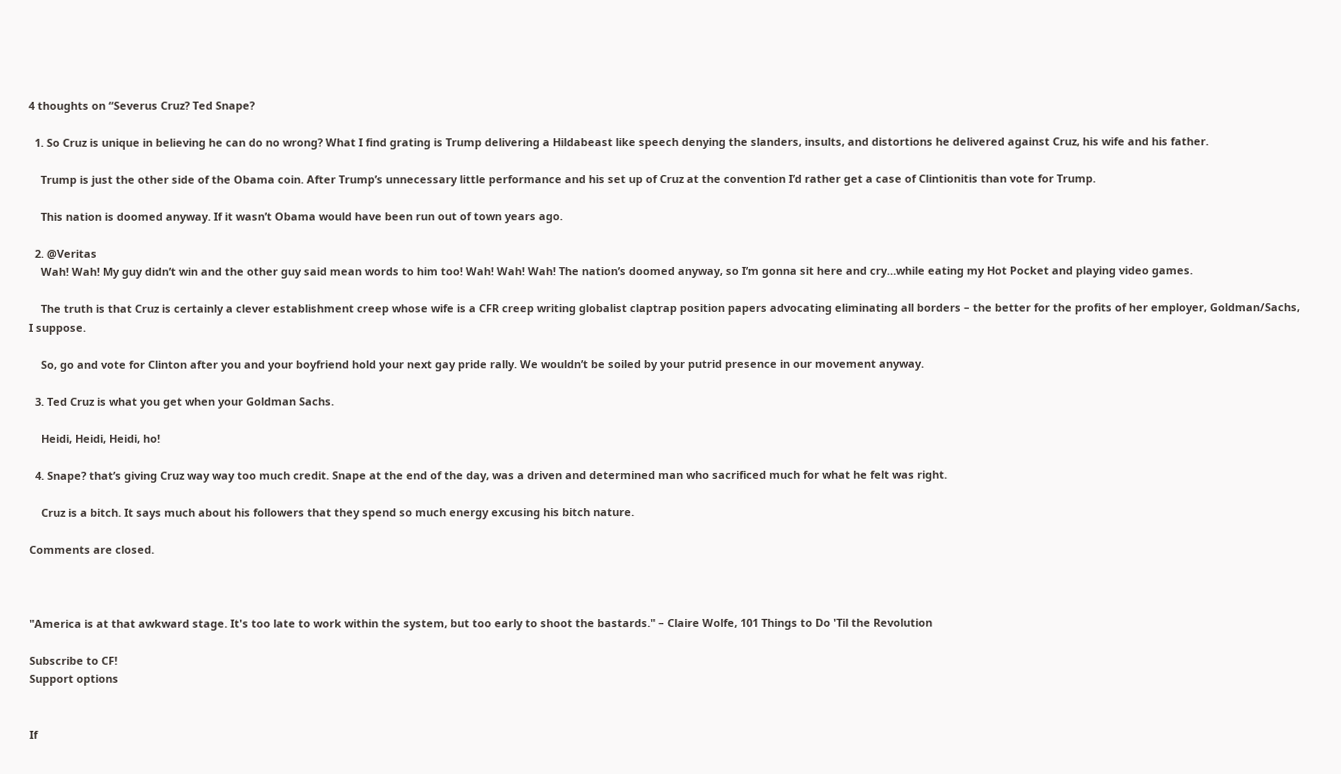4 thoughts on “Severus Cruz? Ted Snape?

  1. So Cruz is unique in believing he can do no wrong? What I find grating is Trump delivering a Hildabeast like speech denying the slanders, insults, and distortions he delivered against Cruz, his wife and his father.

    Trump is just the other side of the Obama coin. After Trump’s unnecessary little performance and his set up of Cruz at the convention I’d rather get a case of Clintionitis than vote for Trump.

    This nation is doomed anyway. If it wasn’t Obama would have been run out of town years ago.

  2. @Veritas
    Wah! Wah! My guy didn’t win and the other guy said mean words to him too! Wah! Wah! Wah! The nation’s doomed anyway, so I’m gonna sit here and cry…while eating my Hot Pocket and playing video games.

    The truth is that Cruz is certainly a clever establishment creep whose wife is a CFR creep writing globalist claptrap position papers advocating eliminating all borders – the better for the profits of her employer, Goldman/Sachs, I suppose.

    So, go and vote for Clinton after you and your boyfriend hold your next gay pride rally. We wouldn’t be soiled by your putrid presence in our movement anyway.

  3. Ted Cruz is what you get when your Goldman Sachs.

    Heidi, Heidi, Heidi, ho!

  4. Snape? that’s giving Cruz way way too much credit. Snape at the end of the day, was a driven and determined man who sacrificed much for what he felt was right.

    Cruz is a bitch. It says much about his followers that they spend so much energy excusing his bitch nature.

Comments are closed.



"America is at that awkward stage. It's too late to work within the system, but too early to shoot the bastards." – Claire Wolfe, 101 Things to Do 'Til the Revolution

Subscribe to CF!
Support options


If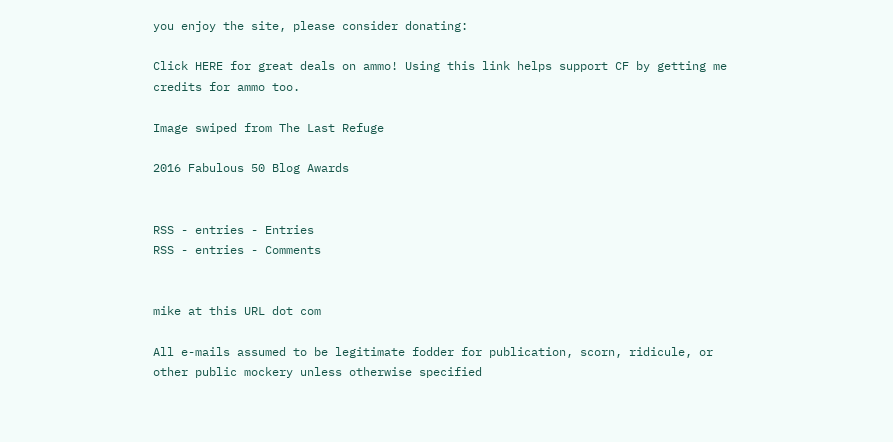you enjoy the site, please consider donating:

Click HERE for great deals on ammo! Using this link helps support CF by getting me credits for ammo too.

Image swiped from The Last Refuge

2016 Fabulous 50 Blog Awards


RSS - entries - Entries
RSS - entries - Comments


mike at this URL dot com

All e-mails assumed to be legitimate fodder for publication, scorn, ridicule, or other public mockery unless otherwise specified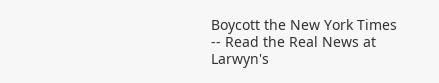Boycott the New York Times -- Read the Real News at Larwyn's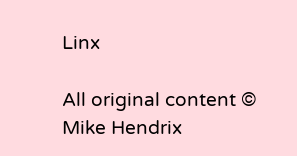Linx

All original content © Mike Hendrix